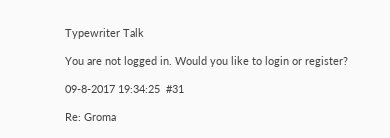Typewriter Talk

You are not logged in. Would you like to login or register?

09-8-2017 19:34:25  #31

Re: Groma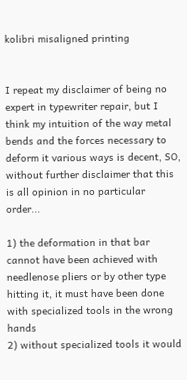kolibri misaligned printing


I repeat my disclaimer of being no expert in typewriter repair, but I think my intuition of the way metal bends and the forces necessary to deform it various ways is decent, SO, without further disclaimer that this is all opinion in no particular order...

1) the deformation in that bar cannot have been achieved with needlenose pliers or by other type hitting it, it must have been done with specialized tools in the wrong hands
2) without specialized tools it would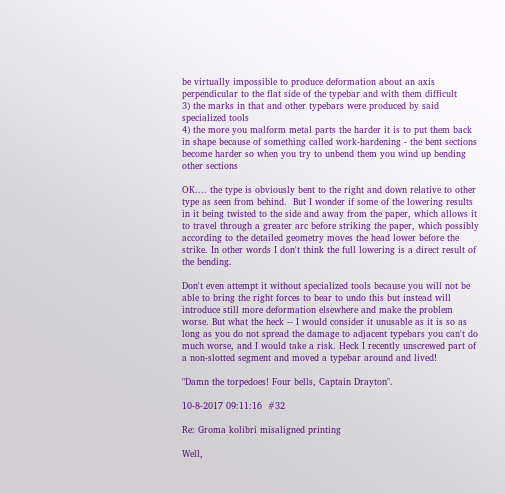be virtually impossible to produce deformation about an axis perpendicular to the flat side of the typebar and with them difficult
3) the marks in that and other typebars were produced by said specialized tools
4) the more you malform metal parts the harder it is to put them back in shape because of something called work-hardening - the bent sections become harder so when you try to unbend them you wind up bending other sections

OK.... the type is obviously bent to the right and down relative to other type as seen from behind.  But I wonder if some of the lowering results in it being twisted to the side and away from the paper, which allows it to travel through a greater arc before striking the paper, which possibly according to the detailed geometry moves the head lower before the strike. In other words I don't think the full lowering is a direct result of the bending.

Don't even attempt it without specialized tools because you will not be able to bring the right forces to bear to undo this but instead will introduce still more deformation elsewhere and make the problem worse. But what the heck -- I would consider it unusable as it is so as long as you do not spread the damage to adjacent typebars you can't do much worse, and I would take a risk. Heck I recently unscrewed part of a non-slotted segment and moved a typebar around and lived!

"Damn the torpedoes! Four bells, Captain Drayton".

10-8-2017 09:11:16  #32

Re: Groma kolibri misaligned printing

Well,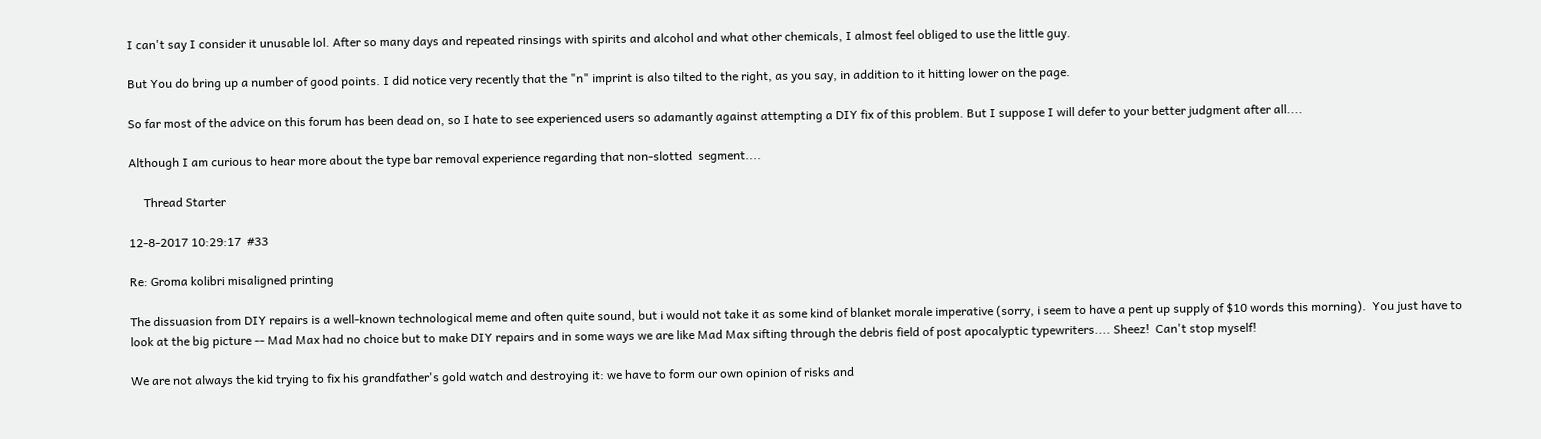I can't say I consider it unusable lol. After so many days and repeated rinsings with spirits and alcohol and what other chemicals, I almost feel obliged to use the little guy.

But You do bring up a number of good points. I did notice very recently that the "n" imprint is also tilted to the right, as you say, in addition to it hitting lower on the page.

So far most of the advice on this forum has been dead on, so I hate to see experienced users so adamantly against attempting a DIY fix of this problem. But I suppose I will defer to your better judgment after all....

Although I am curious to hear more about the type bar removal experience regarding that non-slotted  segment....

     Thread Starter

12-8-2017 10:29:17  #33

Re: Groma kolibri misaligned printing

The dissuasion from DIY repairs is a well-known technological meme and often quite sound, but i would not take it as some kind of blanket morale imperative (sorry, i seem to have a pent up supply of $10 words this morning).  You just have to look at the big picture -- Mad Max had no choice but to make DIY repairs and in some ways we are like Mad Max sifting through the debris field of post apocalyptic typewriters.... Sheez!  Can't stop myself!

We are not always the kid trying to fix his grandfather's gold watch and destroying it: we have to form our own opinion of risks and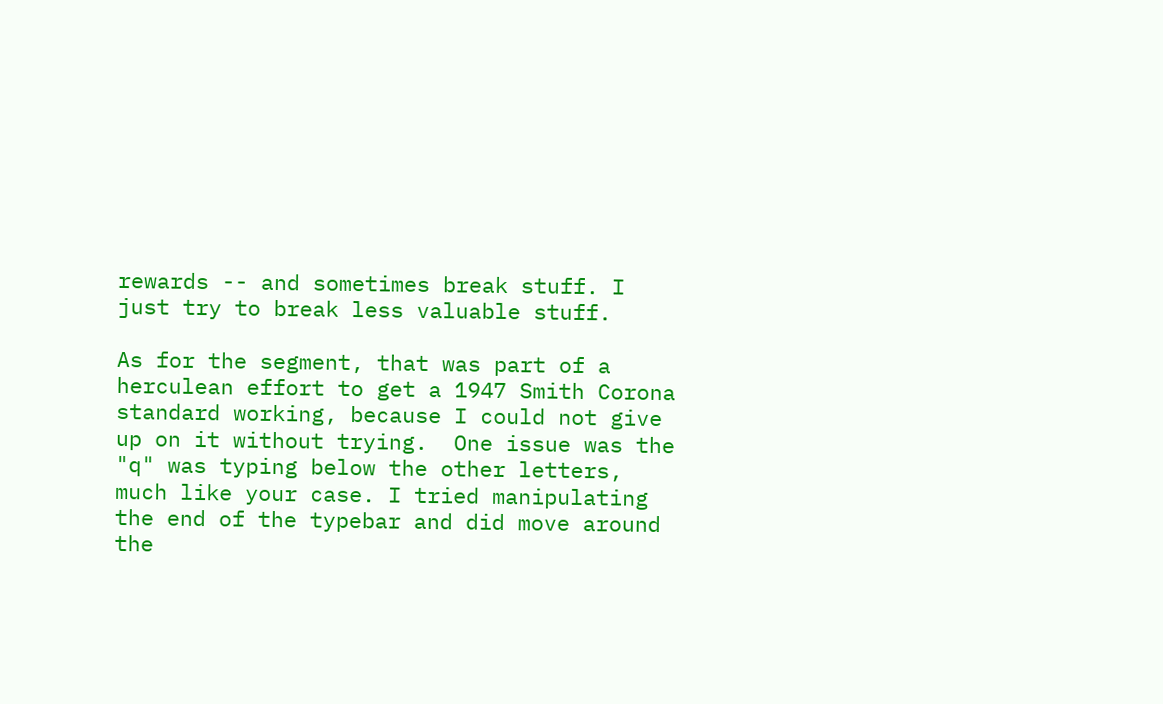rewards -- and sometimes break stuff. I just try to break less valuable stuff.

As for the segment, that was part of a herculean effort to get a 1947 Smith Corona standard working, because I could not give up on it without trying.  One issue was the "q" was typing below the other letters, much like your case. I tried manipulating the end of the typebar and did move around the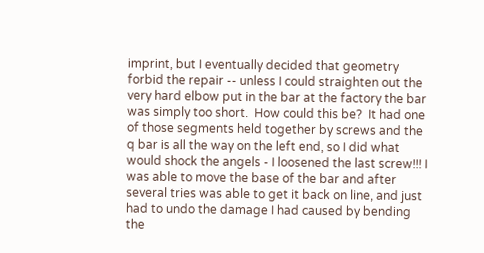imprint, but I eventually decided that geometry forbid the repair -- unless I could straighten out the very hard elbow put in the bar at the factory the bar was simply too short.  How could this be?  It had one of those segments held together by screws and the q bar is all the way on the left end, so I did what would shock the angels - I loosened the last screw!!! I was able to move the base of the bar and after several tries was able to get it back on line, and just had to undo the damage I had caused by bending the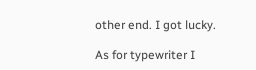other end. I got lucky.

As for typewriter I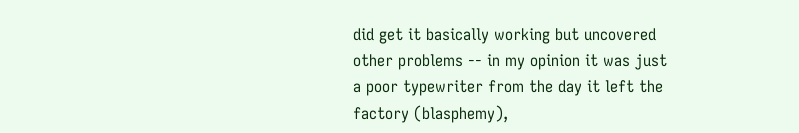did get it basically working but uncovered other problems -- in my opinion it was just a poor typewriter from the day it left the factory (blasphemy),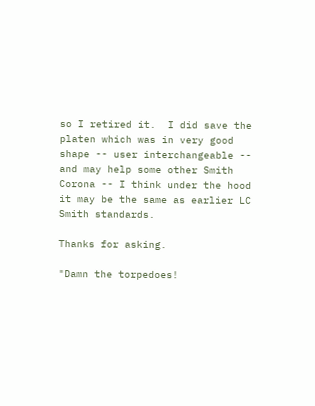so I retired it.  I did save the platen which was in very good shape -- user interchangeable -- and may help some other Smith Corona -- I think under the hood it may be the same as earlier LC Smith standards.

Thanks for asking.

"Damn the torpedoes!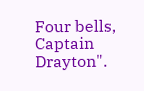Four bells, Captain Drayton".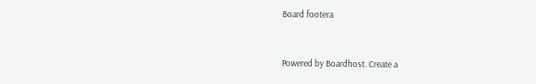Board footera


Powered by Boardhost. Create a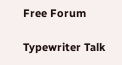Free Forum

Typewriter Talk